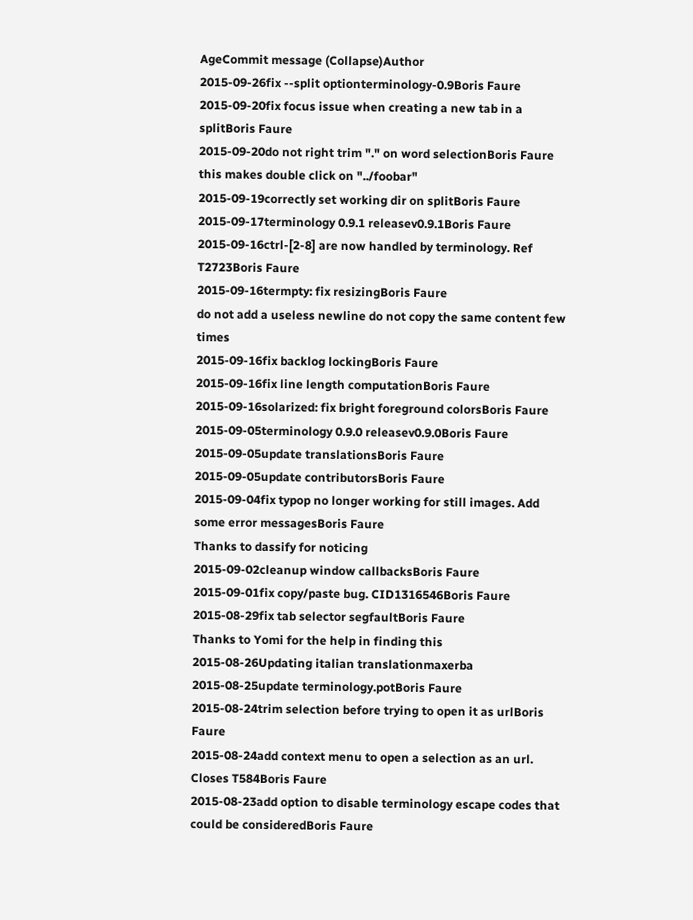AgeCommit message (Collapse)Author
2015-09-26fix --split optionterminology-0.9Boris Faure
2015-09-20fix focus issue when creating a new tab in a splitBoris Faure
2015-09-20do not right trim "." on word selectionBoris Faure
this makes double click on "../foobar"
2015-09-19correctly set working dir on splitBoris Faure
2015-09-17terminology 0.9.1 releasev0.9.1Boris Faure
2015-09-16ctrl-[2-8] are now handled by terminology. Ref T2723Boris Faure
2015-09-16termpty: fix resizingBoris Faure
do not add a useless newline do not copy the same content few times
2015-09-16fix backlog lockingBoris Faure
2015-09-16fix line length computationBoris Faure
2015-09-16solarized: fix bright foreground colorsBoris Faure
2015-09-05terminology 0.9.0 releasev0.9.0Boris Faure
2015-09-05update translationsBoris Faure
2015-09-05update contributorsBoris Faure
2015-09-04fix typop no longer working for still images. Add some error messagesBoris Faure
Thanks to dassify for noticing
2015-09-02cleanup window callbacksBoris Faure
2015-09-01fix copy/paste bug. CID1316546Boris Faure
2015-08-29fix tab selector segfaultBoris Faure
Thanks to Yomi for the help in finding this
2015-08-26Updating italian translationmaxerba
2015-08-25update terminology.potBoris Faure
2015-08-24trim selection before trying to open it as urlBoris Faure
2015-08-24add context menu to open a selection as an url. Closes T584Boris Faure
2015-08-23add option to disable terminology escape codes that could be consideredBoris Faure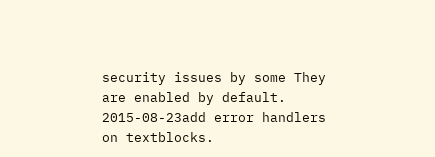security issues by some They are enabled by default.
2015-08-23add error handlers on textblocks.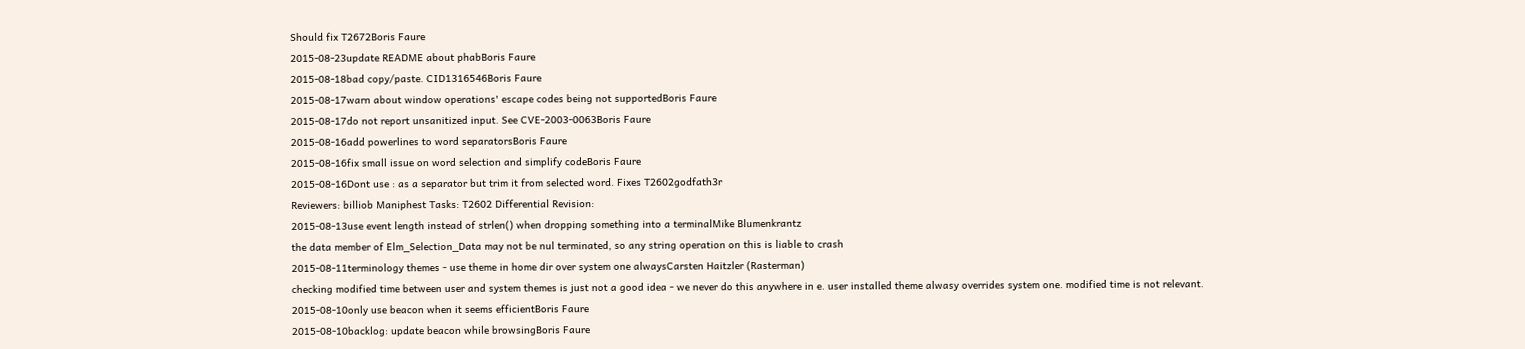Should fix T2672Boris Faure
2015-08-23update README about phabBoris Faure
2015-08-18bad copy/paste. CID1316546Boris Faure
2015-08-17warn about window operations' escape codes being not supportedBoris Faure
2015-08-17do not report unsanitized input. See CVE-2003-0063Boris Faure
2015-08-16add powerlines to word separatorsBoris Faure
2015-08-16fix small issue on word selection and simplify codeBoris Faure
2015-08-16Dont use : as a separator but trim it from selected word. Fixes T2602godfath3r
Reviewers: billiob Maniphest Tasks: T2602 Differential Revision:
2015-08-13use event length instead of strlen() when dropping something into a terminalMike Blumenkrantz
the data member of Elm_Selection_Data may not be nul terminated, so any string operation on this is liable to crash
2015-08-11terminology themes - use theme in home dir over system one alwaysCarsten Haitzler (Rasterman)
checking modified time between user and system themes is just not a good idea - we never do this anywhere in e. user installed theme alwasy overrides system one. modified time is not relevant.
2015-08-10only use beacon when it seems efficientBoris Faure
2015-08-10backlog: update beacon while browsingBoris Faure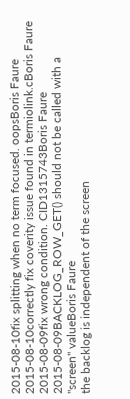2015-08-10fix splitting when no term focused. oopsBoris Faure
2015-08-10correctly fix coverity issue found in termiolink.cBoris Faure
2015-08-09fix wrong condition. CID1315743Boris Faure
2015-08-09BACKLOG_ROW_GET() should not be called with a "screen" valueBoris Faure
the backlog is independent of the screen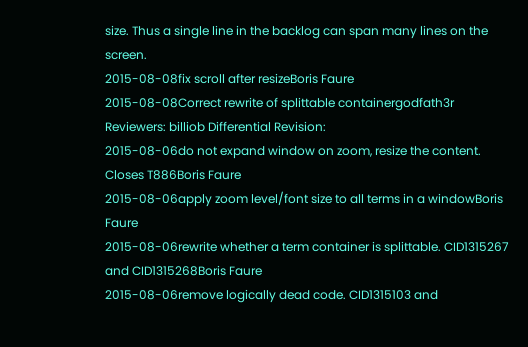size. Thus a single line in the backlog can span many lines on the screen.
2015-08-08fix scroll after resizeBoris Faure
2015-08-08Correct rewrite of splittable containergodfath3r
Reviewers: billiob Differential Revision:
2015-08-06do not expand window on zoom, resize the content. Closes T886Boris Faure
2015-08-06apply zoom level/font size to all terms in a windowBoris Faure
2015-08-06rewrite whether a term container is splittable. CID1315267 and CID1315268Boris Faure
2015-08-06remove logically dead code. CID1315103 and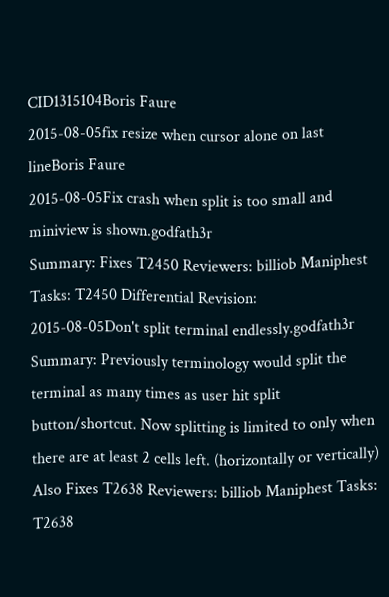CID1315104Boris Faure
2015-08-05fix resize when cursor alone on last lineBoris Faure
2015-08-05Fix crash when split is too small and miniview is shown.godfath3r
Summary: Fixes T2450 Reviewers: billiob Maniphest Tasks: T2450 Differential Revision:
2015-08-05Don't split terminal endlessly.godfath3r
Summary: Previously terminology would split the terminal as many times as user hit split button/shortcut. Now splitting is limited to only when there are at least 2 cells left. (horizontally or vertically) Also Fixes T2638 Reviewers: billiob Maniphest Tasks: T2638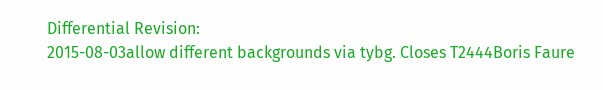Differential Revision:
2015-08-03allow different backgrounds via tybg. Closes T2444Boris Faure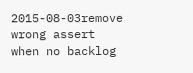2015-08-03remove wrong assert when no backlog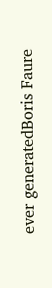ever generatedBoris Faure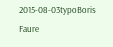2015-08-03typoBoris Faure